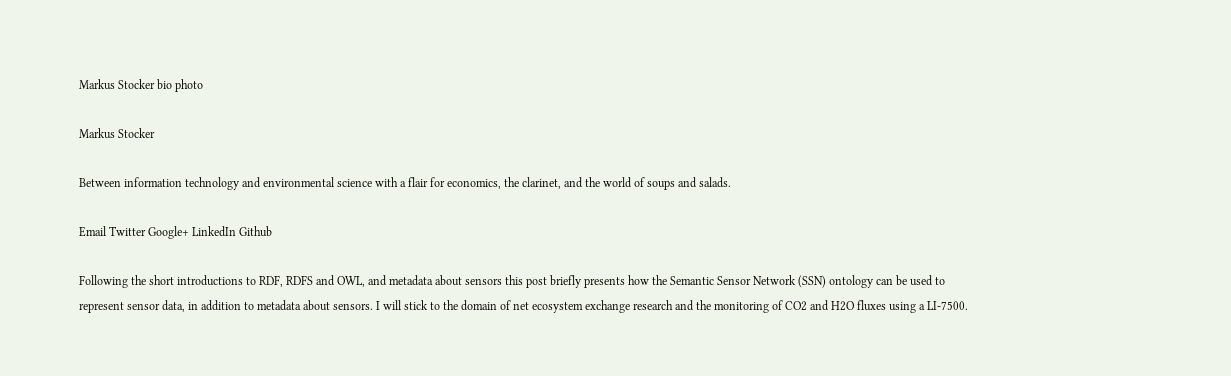Markus Stocker bio photo

Markus Stocker

Between information technology and environmental science with a flair for economics, the clarinet, and the world of soups and salads.

Email Twitter Google+ LinkedIn Github

Following the short introductions to RDF, RDFS and OWL, and metadata about sensors this post briefly presents how the Semantic Sensor Network (SSN) ontology can be used to represent sensor data, in addition to metadata about sensors. I will stick to the domain of net ecosystem exchange research and the monitoring of CO2 and H2O fluxes using a LI-7500.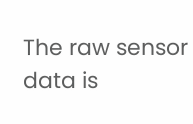The raw sensor data is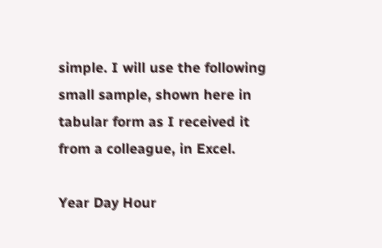simple. I will use the following small sample, shown here in tabular form as I received it from a colleague, in Excel.

Year Day Hour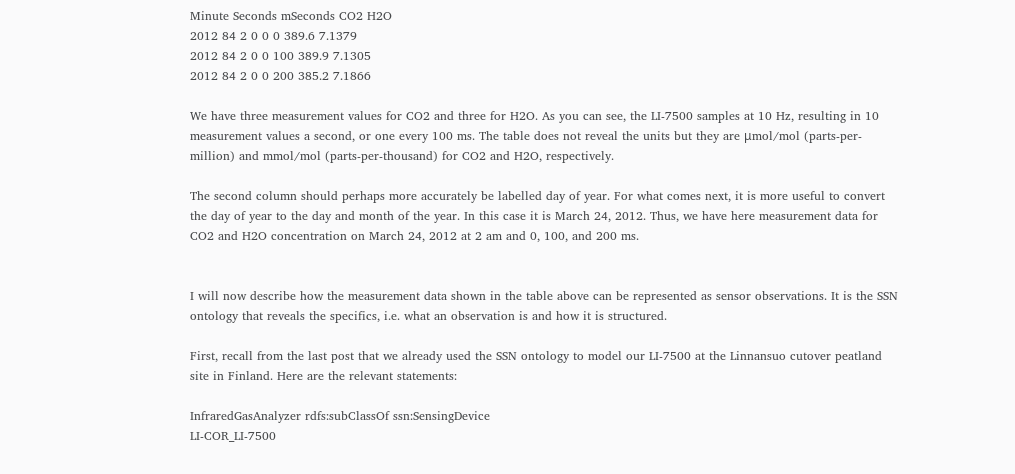Minute Seconds mSeconds CO2 H2O
2012 84 2 0 0 0 389.6 7.1379
2012 84 2 0 0 100 389.9 7.1305
2012 84 2 0 0 200 385.2 7.1866

We have three measurement values for CO2 and three for H2O. As you can see, the LI-7500 samples at 10 Hz, resulting in 10 measurement values a second, or one every 100 ms. The table does not reveal the units but they are μmol/mol (parts-per-million) and mmol/mol (parts-per-thousand) for CO2 and H2O, respectively.

The second column should perhaps more accurately be labelled day of year. For what comes next, it is more useful to convert the day of year to the day and month of the year. In this case it is March 24, 2012. Thus, we have here measurement data for CO2 and H2O concentration on March 24, 2012 at 2 am and 0, 100, and 200 ms.


I will now describe how the measurement data shown in the table above can be represented as sensor observations. It is the SSN ontology that reveals the specifics, i.e. what an observation is and how it is structured.

First, recall from the last post that we already used the SSN ontology to model our LI-7500 at the Linnansuo cutover peatland site in Finland. Here are the relevant statements:

InfraredGasAnalyzer rdfs:subClassOf ssn:SensingDevice
LI-COR_LI-7500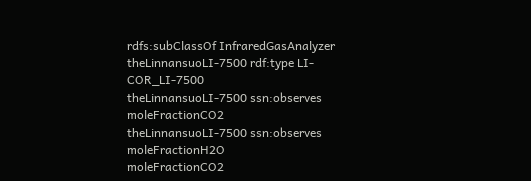rdfs:subClassOf InfraredGasAnalyzer
theLinnansuoLI-7500 rdf:type LI-COR_LI-7500
theLinnansuoLI-7500 ssn:observes moleFractionCO2
theLinnansuoLI-7500 ssn:observes moleFractionH2O
moleFractionCO2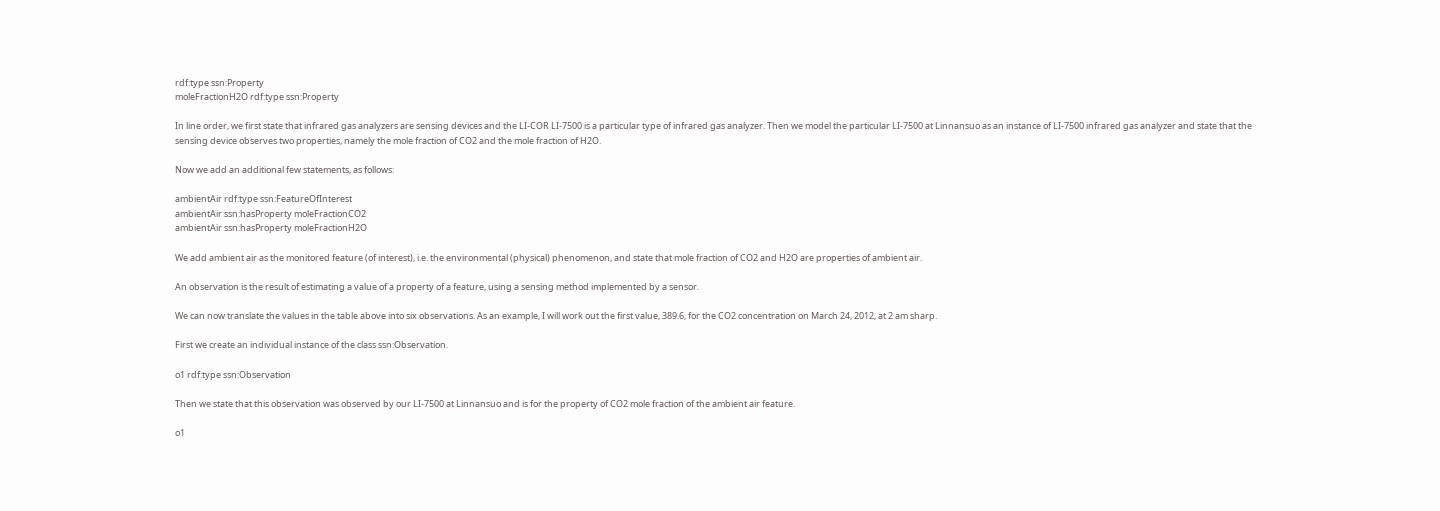rdf:type ssn:Property
moleFractionH2O rdf:type ssn:Property

In line order, we first state that infrared gas analyzers are sensing devices and the LI-COR LI-7500 is a particular type of infrared gas analyzer. Then we model the particular LI-7500 at Linnansuo as an instance of LI-7500 infrared gas analyzer and state that the sensing device observes two properties, namely the mole fraction of CO2 and the mole fraction of H2O.

Now we add an additional few statements, as follows:

ambientAir rdf:type ssn:FeatureOfInterest
ambientAir ssn:hasProperty moleFractionCO2
ambientAir ssn:hasProperty moleFractionH2O

We add ambient air as the monitored feature (of interest), i.e. the environmental (physical) phenomenon, and state that mole fraction of CO2 and H2O are properties of ambient air.

An observation is the result of estimating a value of a property of a feature, using a sensing method implemented by a sensor.

We can now translate the values in the table above into six observations. As an example, I will work out the first value, 389.6, for the CO2 concentration on March 24, 2012, at 2 am sharp.

First we create an individual instance of the class ssn:Observation.

o1 rdf:type ssn:Observation

Then we state that this observation was observed by our LI-7500 at Linnansuo and is for the property of CO2 mole fraction of the ambient air feature.

o1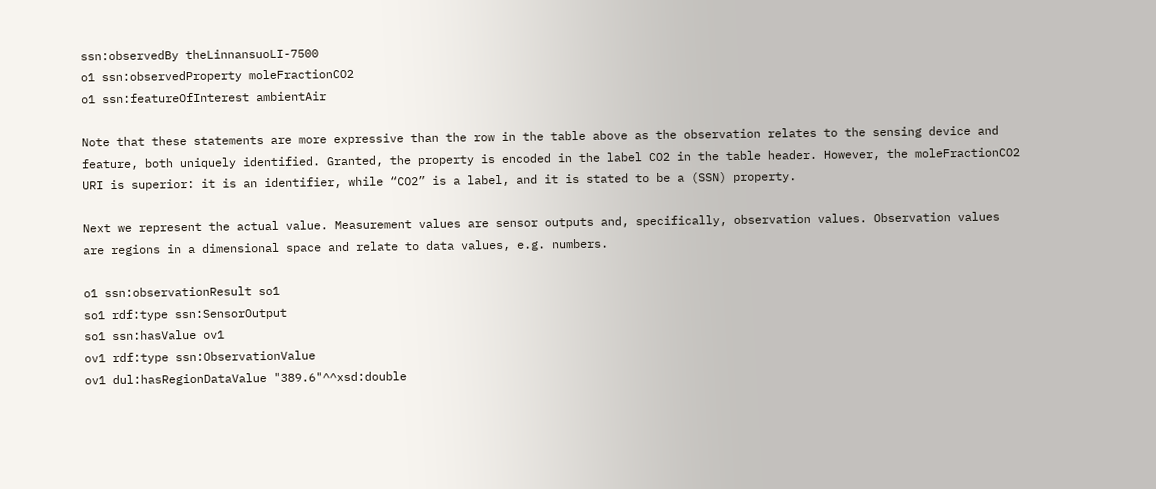ssn:observedBy theLinnansuoLI-7500
o1 ssn:observedProperty moleFractionCO2
o1 ssn:featureOfInterest ambientAir

Note that these statements are more expressive than the row in the table above as the observation relates to the sensing device and feature, both uniquely identified. Granted, the property is encoded in the label CO2 in the table header. However, the moleFractionCO2 URI is superior: it is an identifier, while “CO2” is a label, and it is stated to be a (SSN) property.

Next we represent the actual value. Measurement values are sensor outputs and, specifically, observation values. Observation values are regions in a dimensional space and relate to data values, e.g. numbers.

o1 ssn:observationResult so1
so1 rdf:type ssn:SensorOutput
so1 ssn:hasValue ov1
ov1 rdf:type ssn:ObservationValue
ov1 dul:hasRegionDataValue "389.6"^^xsd:double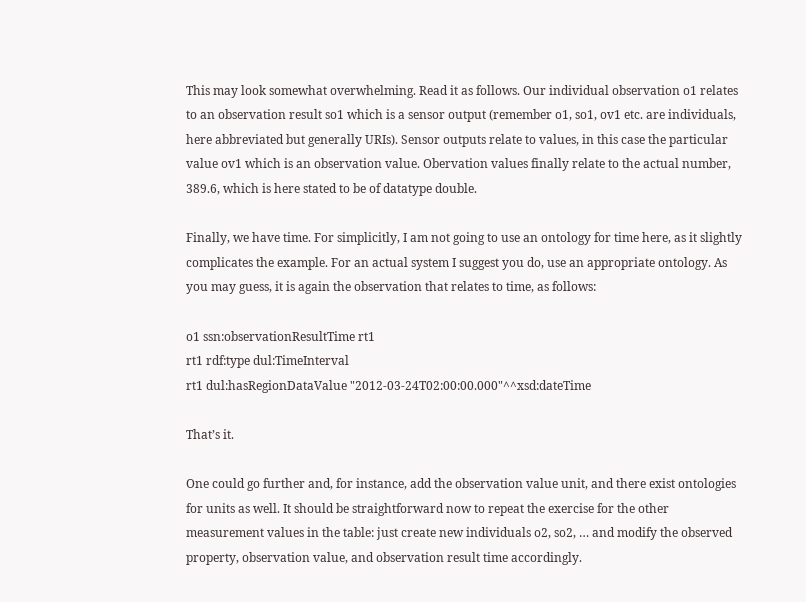This may look somewhat overwhelming. Read it as follows. Our individual observation o1 relates to an observation result so1 which is a sensor output (remember o1, so1, ov1 etc. are individuals, here abbreviated but generally URIs). Sensor outputs relate to values, in this case the particular value ov1 which is an observation value. Obervation values finally relate to the actual number, 389.6, which is here stated to be of datatype double.

Finally, we have time. For simplicitly, I am not going to use an ontology for time here, as it slightly complicates the example. For an actual system I suggest you do, use an appropriate ontology. As you may guess, it is again the observation that relates to time, as follows:

o1 ssn:observationResultTime rt1
rt1 rdf:type dul:TimeInterval
rt1 dul:hasRegionDataValue "2012-03-24T02:00:00.000"^^xsd:dateTime

That’s it.

One could go further and, for instance, add the observation value unit, and there exist ontologies for units as well. It should be straightforward now to repeat the exercise for the other measurement values in the table: just create new individuals o2, so2, … and modify the observed property, observation value, and observation result time accordingly.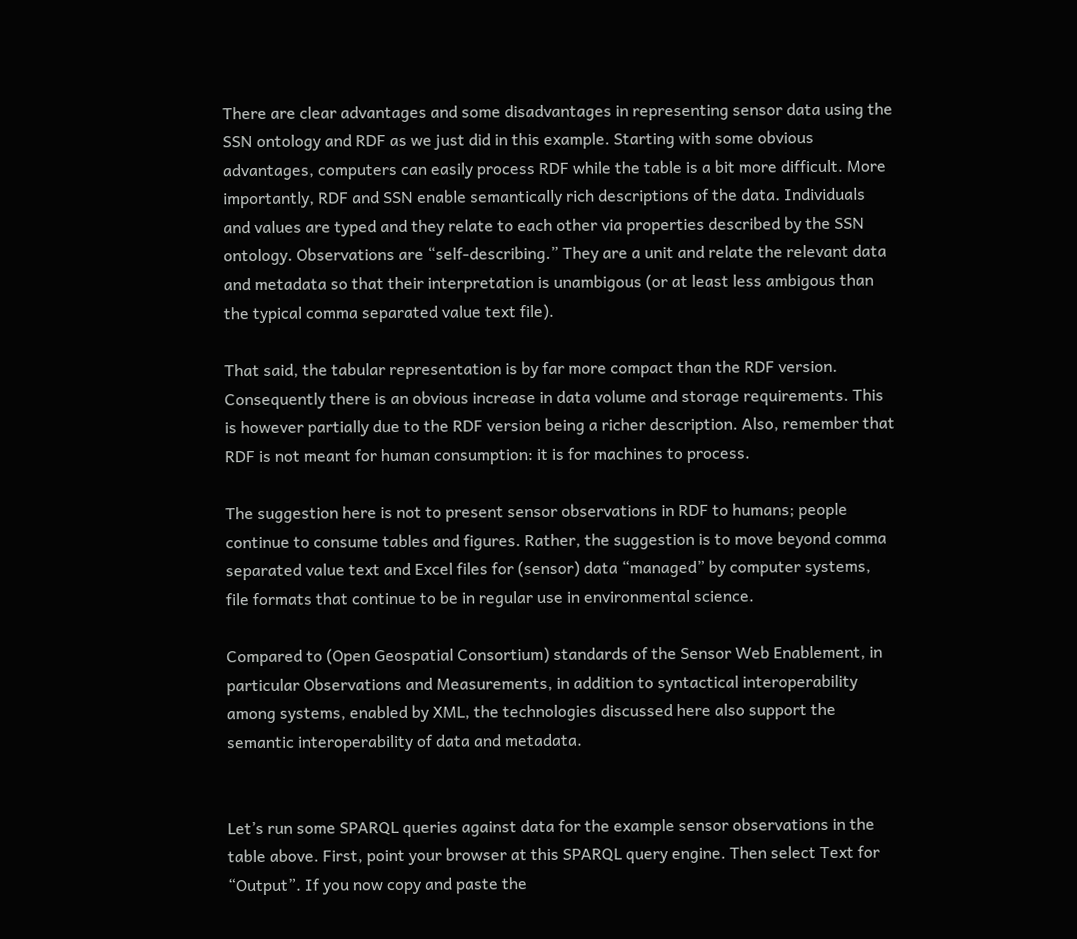There are clear advantages and some disadvantages in representing sensor data using the SSN ontology and RDF as we just did in this example. Starting with some obvious advantages, computers can easily process RDF while the table is a bit more difficult. More importantly, RDF and SSN enable semantically rich descriptions of the data. Individuals and values are typed and they relate to each other via properties described by the SSN ontology. Observations are “self-describing.” They are a unit and relate the relevant data and metadata so that their interpretation is unambigous (or at least less ambigous than the typical comma separated value text file).

That said, the tabular representation is by far more compact than the RDF version. Consequently there is an obvious increase in data volume and storage requirements. This is however partially due to the RDF version being a richer description. Also, remember that RDF is not meant for human consumption: it is for machines to process.

The suggestion here is not to present sensor observations in RDF to humans; people continue to consume tables and figures. Rather, the suggestion is to move beyond comma separated value text and Excel files for (sensor) data “managed” by computer systems, file formats that continue to be in regular use in environmental science.

Compared to (Open Geospatial Consortium) standards of the Sensor Web Enablement, in particular Observations and Measurements, in addition to syntactical interoperability among systems, enabled by XML, the technologies discussed here also support the semantic interoperability of data and metadata.


Let’s run some SPARQL queries against data for the example sensor observations in the table above. First, point your browser at this SPARQL query engine. Then select Text for “Output”. If you now copy and paste the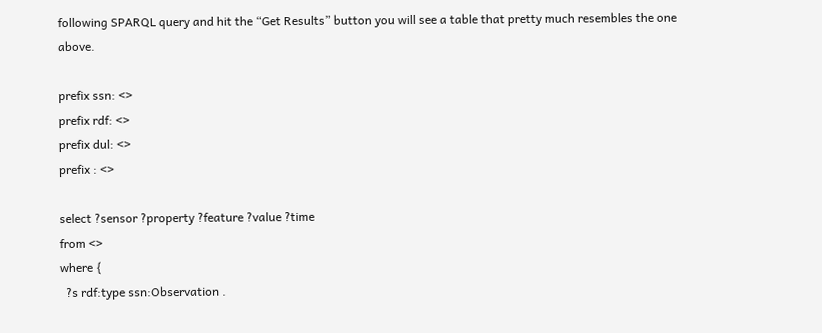following SPARQL query and hit the “Get Results” button you will see a table that pretty much resembles the one above.

prefix ssn: <>
prefix rdf: <>
prefix dul: <>
prefix : <>

select ?sensor ?property ?feature ?value ?time
from <>
where {
  ?s rdf:type ssn:Observation .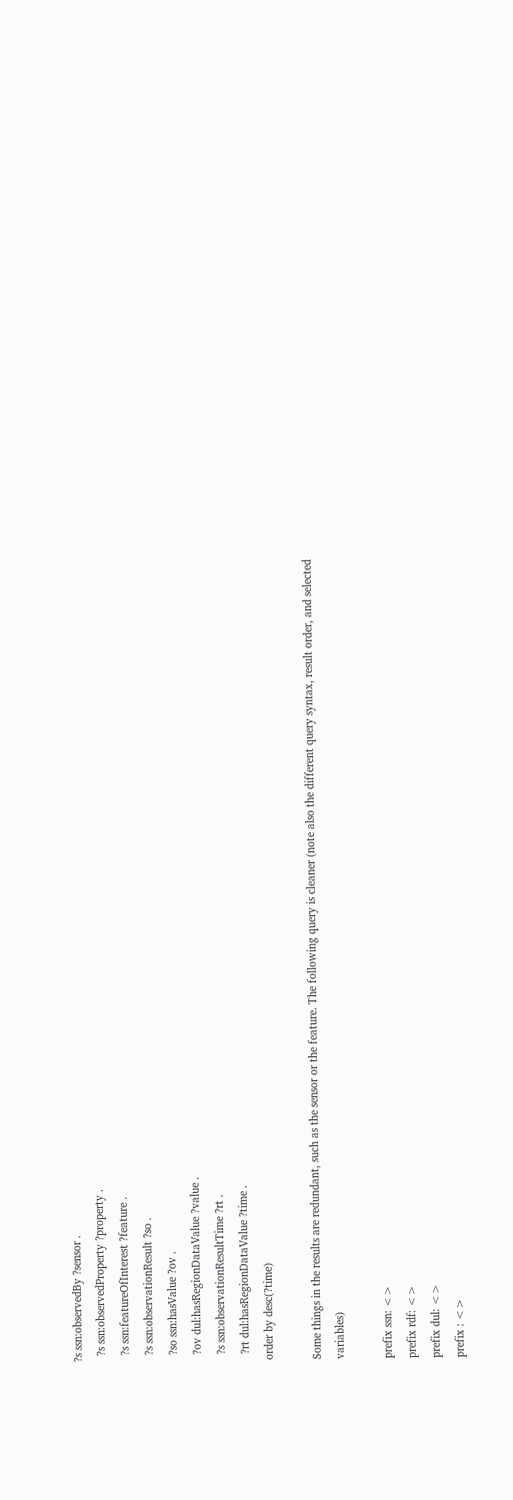?s ssn:observedBy ?sensor .
  ?s ssn:observedProperty ?property .
  ?s ssn:featureOfInterest ?feature .
  ?s ssn:observationResult ?so .
  ?so ssn:hasValue ?ov .
  ?ov dul:hasRegionDataValue ?value .
  ?s ssn:observationResultTime ?rt .
  ?rt dul:hasRegionDataValue ?time .
order by desc(?time)

Some things in the results are redundant, such as the sensor or the feature. The following query is cleaner (note also the different query syntax, result order, and selected variables)

prefix ssn: <>
prefix rdf: <>
prefix dul: <>
prefix : <>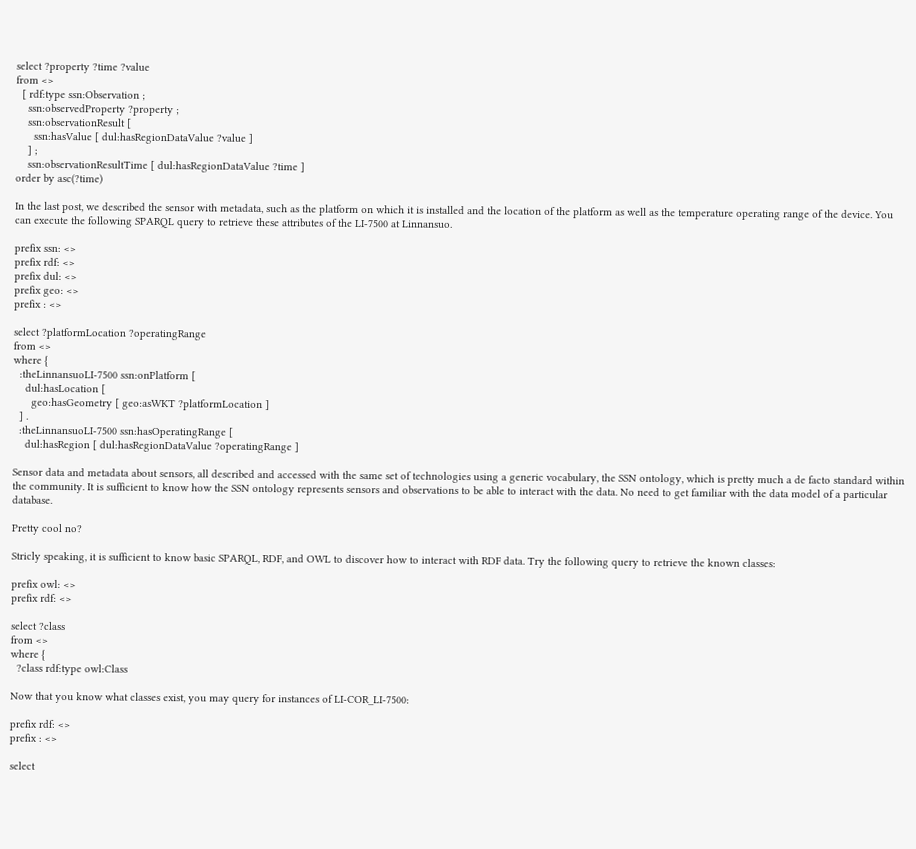select ?property ?time ?value
from <>
  [ rdf:type ssn:Observation ;
    ssn:observedProperty ?property ;
    ssn:observationResult [
      ssn:hasValue [ dul:hasRegionDataValue ?value ]
    ] ;
    ssn:observationResultTime [ dul:hasRegionDataValue ?time ]
order by asc(?time)

In the last post, we described the sensor with metadata, such as the platform on which it is installed and the location of the platform as well as the temperature operating range of the device. You can execute the following SPARQL query to retrieve these attributes of the LI-7500 at Linnansuo.

prefix ssn: <>
prefix rdf: <>
prefix dul: <>
prefix geo: <>
prefix : <>

select ?platformLocation ?operatingRange
from <>
where {
  :theLinnansuoLI-7500 ssn:onPlatform [
    dul:hasLocation [
      geo:hasGeometry [ geo:asWKT ?platformLocation ]
  ] .
  :theLinnansuoLI-7500 ssn:hasOperatingRange [
    dul:hasRegion [ dul:hasRegionDataValue ?operatingRange ]

Sensor data and metadata about sensors, all described and accessed with the same set of technologies using a generic vocabulary, the SSN ontology, which is pretty much a de facto standard within the community. It is sufficient to know how the SSN ontology represents sensors and observations to be able to interact with the data. No need to get familiar with the data model of a particular database.

Pretty cool no?

Stricly speaking, it is sufficient to know basic SPARQL, RDF, and OWL to discover how to interact with RDF data. Try the following query to retrieve the known classes:

prefix owl: <>
prefix rdf: <>

select ?class
from <>
where {
  ?class rdf:type owl:Class

Now that you know what classes exist, you may query for instances of LI-COR_LI-7500:

prefix rdf: <>
prefix : <>

select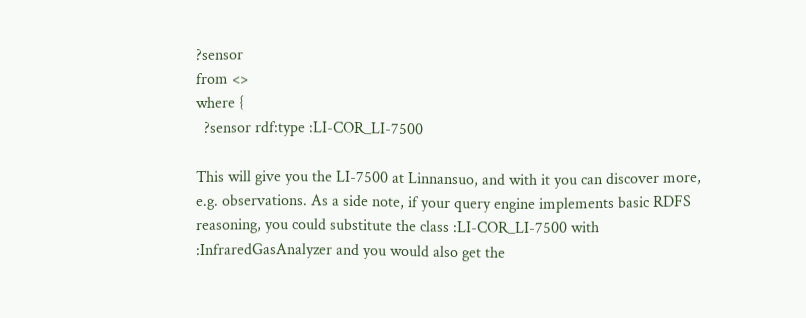?sensor
from <>
where {
  ?sensor rdf:type :LI-COR_LI-7500

This will give you the LI-7500 at Linnansuo, and with it you can discover more, e.g. observations. As a side note, if your query engine implements basic RDFS reasoning, you could substitute the class :LI-COR_LI-7500 with :InfraredGasAnalyzer and you would also get the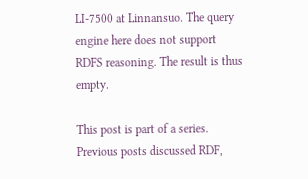LI-7500 at Linnansuo. The query engine here does not support RDFS reasoning. The result is thus empty.

This post is part of a series. Previous posts discussed RDF,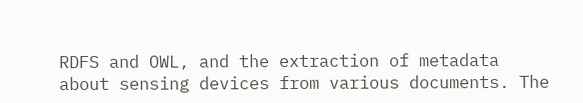RDFS and OWL, and the extraction of metadata about sensing devices from various documents. The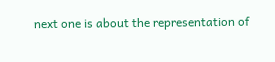next one is about the representation of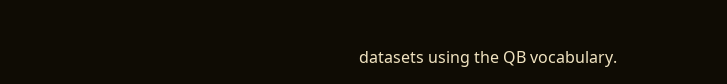datasets using the QB vocabulary.